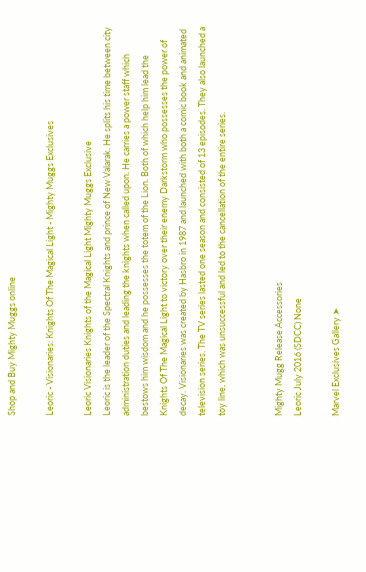Shop and Buy Mighty Muggs online

Leoric - Visionaries: Knights Of The Magical Light - Mighty Muggs Exclusives

Leoric Visionaries Knights of the Magical Light Mighty Muggs Exclusive
Leoric is the leader of the Spectral Knights and prince of New Valarak. He splits his time between city administration duties and leading the knights when called upon. He carries a power staff which bestows him wisdom and he possesses the totem of the Lion. Both of which help him lead the Knights Of The Magical Light to victory over their enemy Darkstorm who possesses the power of decay. Visionaries was created by Hasbro in 1987 and launched with both a comic book and animated television series. The TV series lasted one season and consisted of 13 episodes. They also launched a toy line, which was unsuccessful and led to the cancellation of the entire series.


Mighty Mugg Release Accessories
Leoric July 2016 (SDCC) None

Marvel Exclusives Gallery ➤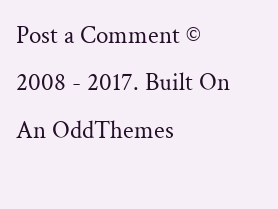Post a Comment © 2008 - 2017. Built On An OddThemes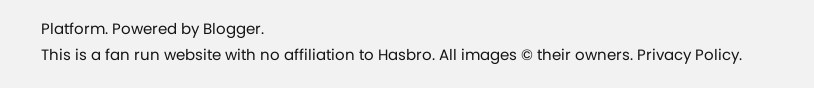Platform. Powered by Blogger.
This is a fan run website with no affiliation to Hasbro. All images © their owners. Privacy Policy.